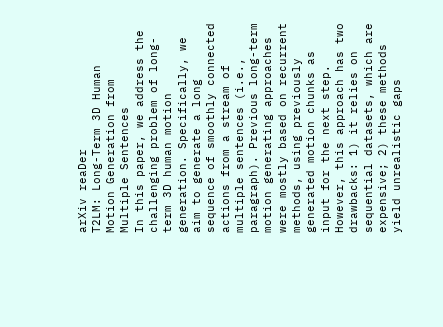arXiv reaDer
T2LM: Long-Term 3D Human Motion Generation from Multiple Sentences
In this paper, we address the challenging problem of long-term 3D human motion generation. Specifically, we aim to generate a long sequence of smoothly connected actions from a stream of multiple sentences (i.e., paragraph). Previous long-term motion generating approaches were mostly based on recurrent methods, using previously generated motion chunks as input for the next step. However, this approach has two drawbacks: 1) it relies on sequential datasets, which are expensive; 2) these methods yield unrealistic gaps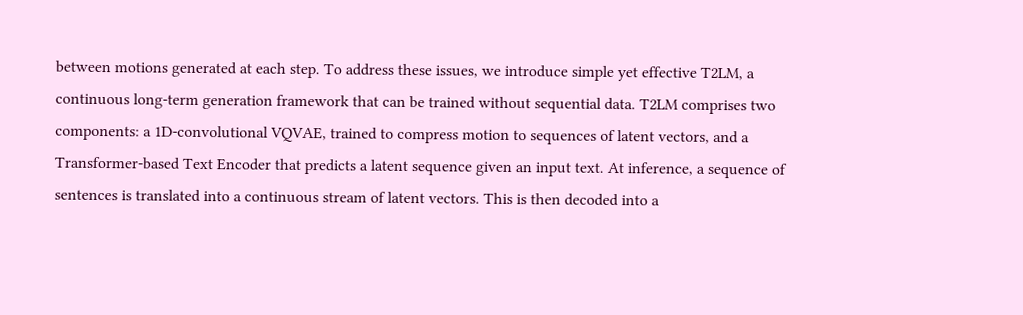between motions generated at each step. To address these issues, we introduce simple yet effective T2LM, a continuous long-term generation framework that can be trained without sequential data. T2LM comprises two components: a 1D-convolutional VQVAE, trained to compress motion to sequences of latent vectors, and a Transformer-based Text Encoder that predicts a latent sequence given an input text. At inference, a sequence of sentences is translated into a continuous stream of latent vectors. This is then decoded into a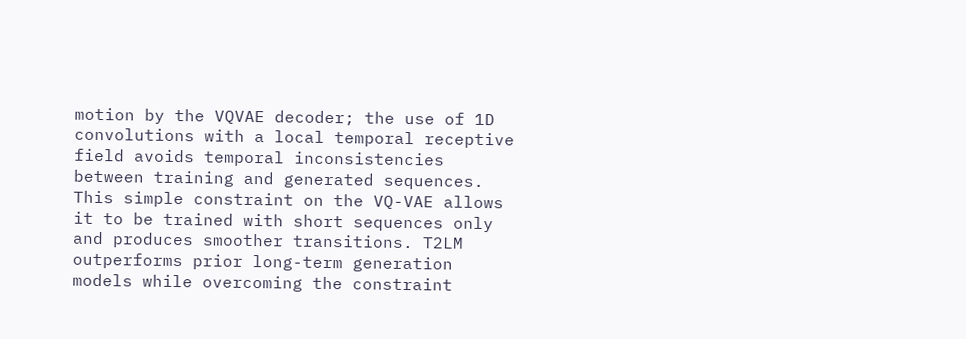motion by the VQVAE decoder; the use of 1D convolutions with a local temporal receptive field avoids temporal inconsistencies between training and generated sequences. This simple constraint on the VQ-VAE allows it to be trained with short sequences only and produces smoother transitions. T2LM outperforms prior long-term generation models while overcoming the constraint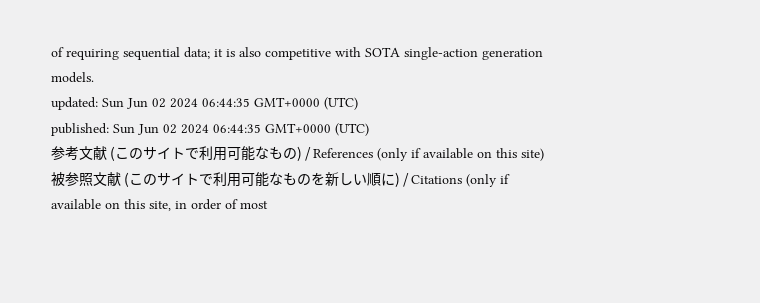of requiring sequential data; it is also competitive with SOTA single-action generation models.
updated: Sun Jun 02 2024 06:44:35 GMT+0000 (UTC)
published: Sun Jun 02 2024 06:44:35 GMT+0000 (UTC)
参考文献 (このサイトで利用可能なもの) / References (only if available on this site)
被参照文献 (このサイトで利用可能なものを新しい順に) / Citations (only if available on this site, in order of most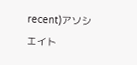recent)アソシエイト